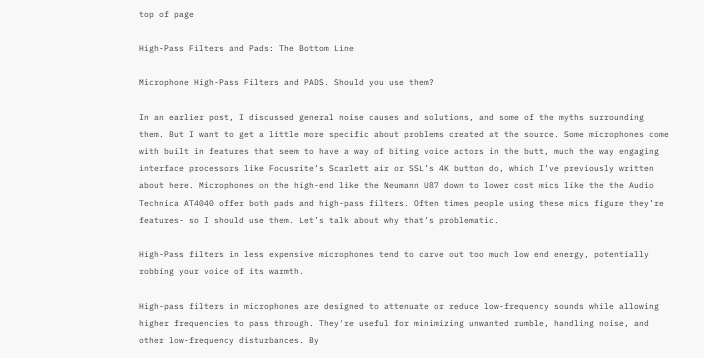top of page

High-Pass Filters and Pads: The Bottom Line

Microphone High-Pass Filters and PADS. Should you use them?

In an earlier post, I discussed general noise causes and solutions, and some of the myths surrounding them. But I want to get a little more specific about problems created at the source. Some microphones come with built in features that seem to have a way of biting voice actors in the butt, much the way engaging interface processors like Focusrite’s Scarlett air or SSL’s 4K button do, which I’ve previously written about here. Microphones on the high-end like the Neumann U87 down to lower cost mics like the the Audio Technica AT4040 offer both pads and high-pass filters. Often times people using these mics figure they’re features- so I should use them. Let’s talk about why that’s problematic.

High-Pass filters in less expensive microphones tend to carve out too much low end energy, potentially robbing your voice of its warmth.

High-pass filters in microphones are designed to attenuate or reduce low-frequency sounds while allowing higher frequencies to pass through. They're useful for minimizing unwanted rumble, handling noise, and other low-frequency disturbances. By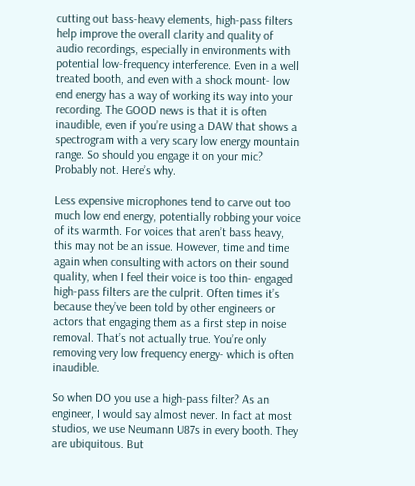cutting out bass-heavy elements, high-pass filters help improve the overall clarity and quality of audio recordings, especially in environments with potential low-frequency interference. Even in a well treated booth, and even with a shock mount- low end energy has a way of working its way into your recording. The GOOD news is that it is often inaudible, even if you’re using a DAW that shows a spectrogram with a very scary low energy mountain range. So should you engage it on your mic? Probably not. Here’s why.

Less expensive microphones tend to carve out too much low end energy, potentially robbing your voice of its warmth. For voices that aren’t bass heavy, this may not be an issue. However, time and time again when consulting with actors on their sound quality, when I feel their voice is too thin- engaged high-pass filters are the culprit. Often times it’s because they’ve been told by other engineers or actors that engaging them as a first step in noise removal. That’s not actually true. You’re only removing very low frequency energy- which is often inaudible.

So when DO you use a high-pass filter? As an engineer, I would say almost never. In fact at most studios, we use Neumann U87s in every booth. They are ubiquitous. But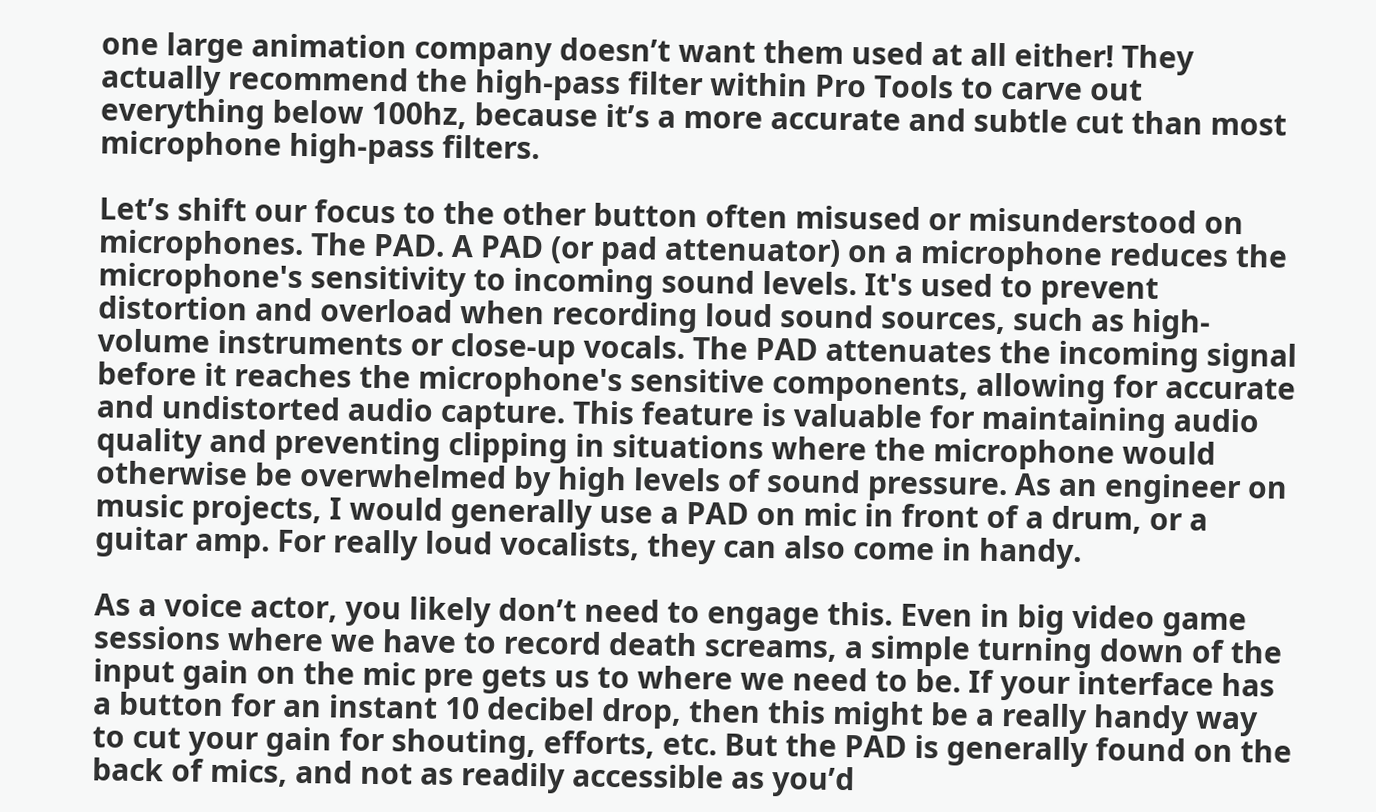one large animation company doesn’t want them used at all either! They actually recommend the high-pass filter within Pro Tools to carve out everything below 100hz, because it’s a more accurate and subtle cut than most microphone high-pass filters.

Let’s shift our focus to the other button often misused or misunderstood on microphones. The PAD. A PAD (or pad attenuator) on a microphone reduces the microphone's sensitivity to incoming sound levels. It's used to prevent distortion and overload when recording loud sound sources, such as high-volume instruments or close-up vocals. The PAD attenuates the incoming signal before it reaches the microphone's sensitive components, allowing for accurate and undistorted audio capture. This feature is valuable for maintaining audio quality and preventing clipping in situations where the microphone would otherwise be overwhelmed by high levels of sound pressure. As an engineer on music projects, I would generally use a PAD on mic in front of a drum, or a guitar amp. For really loud vocalists, they can also come in handy.

As a voice actor, you likely don’t need to engage this. Even in big video game sessions where we have to record death screams, a simple turning down of the input gain on the mic pre gets us to where we need to be. If your interface has a button for an instant 10 decibel drop, then this might be a really handy way to cut your gain for shouting, efforts, etc. But the PAD is generally found on the back of mics, and not as readily accessible as you’d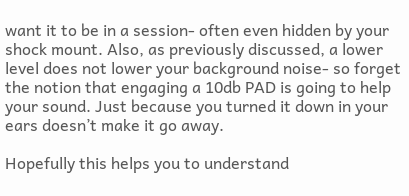want it to be in a session- often even hidden by your shock mount. Also, as previously discussed, a lower level does not lower your background noise- so forget the notion that engaging a 10db PAD is going to help your sound. Just because you turned it down in your ears doesn’t make it go away.

Hopefully this helps you to understand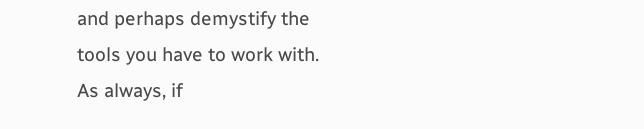and perhaps demystify the tools you have to work with. As always, if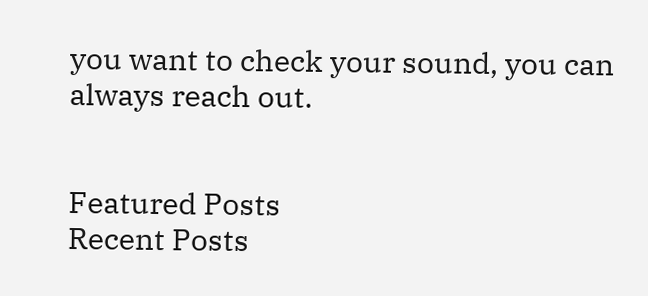you want to check your sound, you can always reach out.


Featured Posts
Recent Posts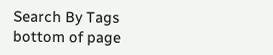Search By Tags
bottom of page